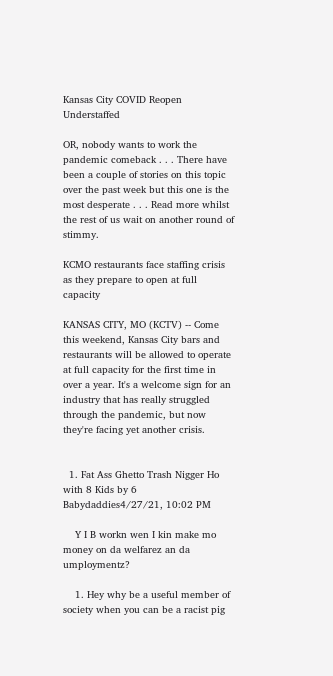Kansas City COVID Reopen Understaffed

OR, nobody wants to work the pandemic comeback . . . There have been a couple of stories on this topic over the past week but this one is the most desperate . . . Read more whilst the rest of us wait on another round of stimmy.

KCMO restaurants face staffing crisis as they prepare to open at full capacity

KANSAS CITY, MO (KCTV) -- Come this weekend, Kansas City bars and restaurants will be allowed to operate at full capacity for the first time in over a year. It's a welcome sign for an industry that has really struggled through the pandemic, but now they're facing yet another crisis.


  1. Fat Ass Ghetto Trash Nigger Ho with 8 Kids by 6 Babydaddies4/27/21, 10:02 PM

    Y I B workn wen I kin make mo money on da welfarez an da umploymentz?

    1. Hey why be a useful member of society when you can be a racist pig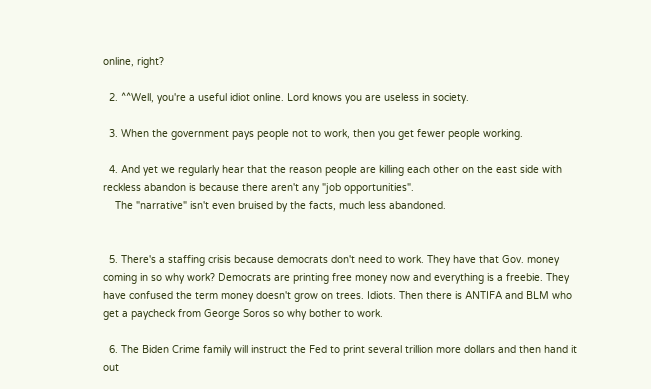online, right?

  2. ^^Well, you're a useful idiot online. Lord knows you are useless in society.

  3. When the government pays people not to work, then you get fewer people working.

  4. And yet we regularly hear that the reason people are killing each other on the east side with reckless abandon is because there aren't any "job opportunities".
    The "narrative" isn't even bruised by the facts, much less abandoned.


  5. There's a staffing crisis because democrats don't need to work. They have that Gov. money coming in so why work? Democrats are printing free money now and everything is a freebie. They have confused the term money doesn't grow on trees. Idiots. Then there is ANTIFA and BLM who get a paycheck from George Soros so why bother to work.

  6. The Biden Crime family will instruct the Fed to print several trillion more dollars and then hand it out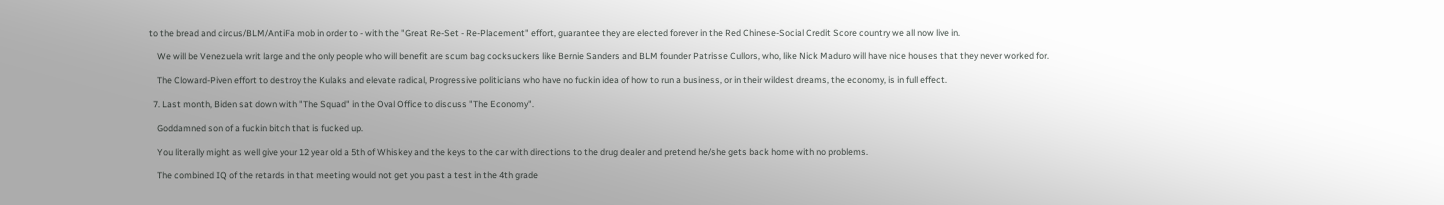to the bread and circus/BLM/AntiFa mob in order to - with the "Great Re-Set - Re-Placement" effort, guarantee they are elected forever in the Red Chinese-Social Credit Score country we all now live in.

    We will be Venezuela writ large and the only people who will benefit are scum bag cocksuckers like Bernie Sanders and BLM founder Patrisse Cullors, who, like Nick Maduro will have nice houses that they never worked for.

    The Cloward-Piven effort to destroy the Kulaks and elevate radical, Progressive politicians who have no fuckin idea of how to run a business, or in their wildest dreams, the economy, is in full effect.

  7. Last month, Biden sat down with "The Squad" in the Oval Office to discuss "The Economy".

    Goddamned son of a fuckin bitch that is fucked up.

    You literally might as well give your 12 year old a 5th of Whiskey and the keys to the car with directions to the drug dealer and pretend he/she gets back home with no problems.

    The combined IQ of the retards in that meeting would not get you past a test in the 4th grade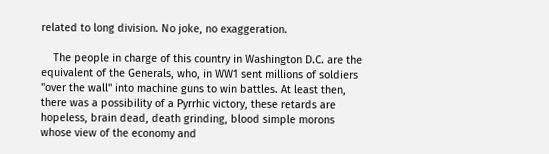related to long division. No joke, no exaggeration.

    The people in charge of this country in Washington D.C. are the equivalent of the Generals, who, in WW1 sent millions of soldiers "over the wall" into machine guns to win battles. At least then, there was a possibility of a Pyrrhic victory, these retards are hopeless, brain dead, death grinding, blood simple morons whose view of the economy and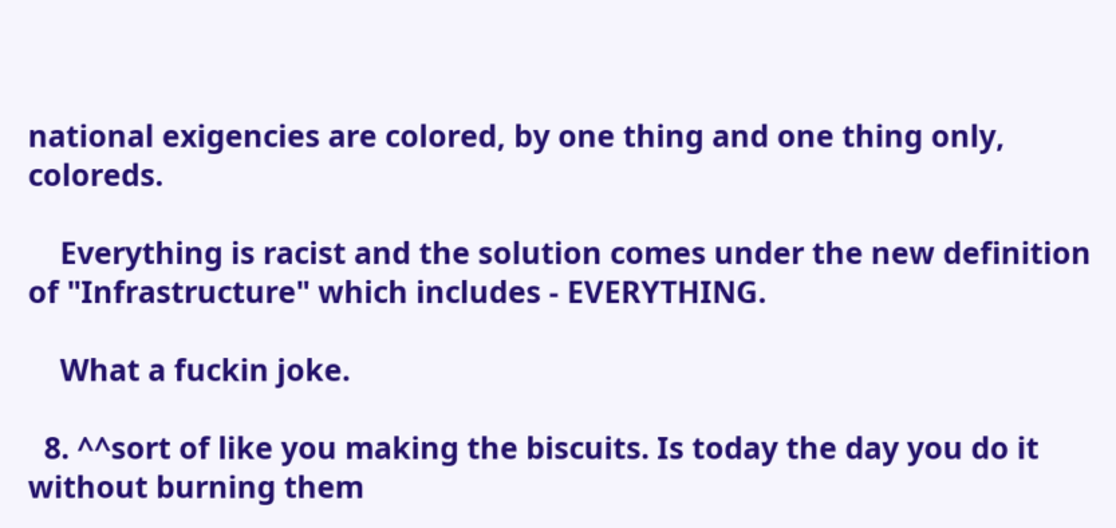national exigencies are colored, by one thing and one thing only, coloreds.

    Everything is racist and the solution comes under the new definition of "Infrastructure" which includes - EVERYTHING.

    What a fuckin joke.

  8. ^^sort of like you making the biscuits. Is today the day you do it without burning them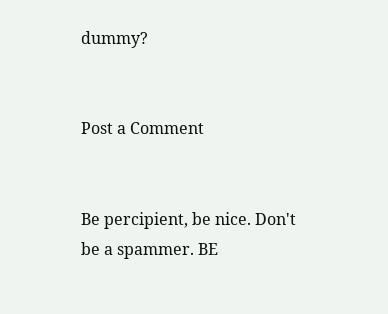dummy?


Post a Comment


Be percipient, be nice. Don't be a spammer. BE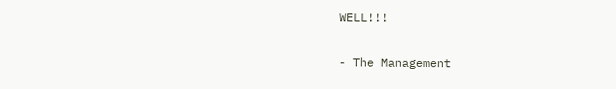WELL!!!

- The Management